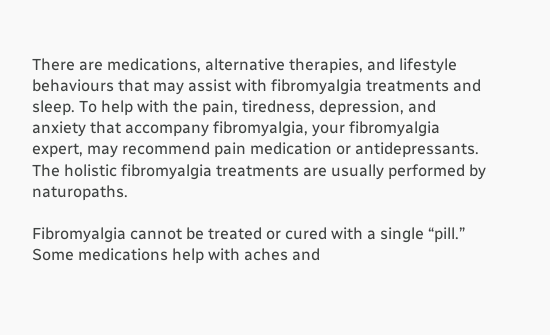There are medications, alternative therapies, and lifestyle behaviours that may assist with fibromyalgia treatments and sleep. To help with the pain, tiredness, depression, and anxiety that accompany fibromyalgia, your fibromyalgia expert, may recommend pain medication or antidepressants. The holistic fibromyalgia treatments are usually performed by naturopaths.

Fibromyalgia cannot be treated or cured with a single “pill.” Some medications help with aches and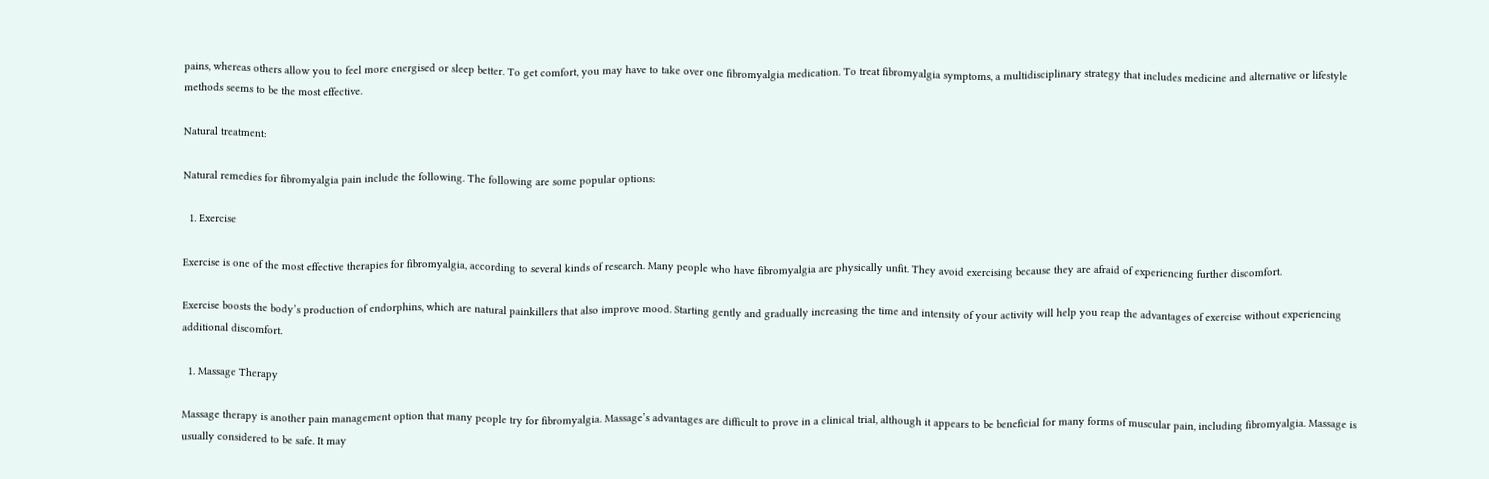pains, whereas others allow you to feel more energised or sleep better. To get comfort, you may have to take over one fibromyalgia medication. To treat fibromyalgia symptoms, a multidisciplinary strategy that includes medicine and alternative or lifestyle methods seems to be the most effective.

Natural treatment:

Natural remedies for fibromyalgia pain include the following. The following are some popular options:

  1. Exercise

Exercise is one of the most effective therapies for fibromyalgia, according to several kinds of research. Many people who have fibromyalgia are physically unfit. They avoid exercising because they are afraid of experiencing further discomfort.

Exercise boosts the body’s production of endorphins, which are natural painkillers that also improve mood. Starting gently and gradually increasing the time and intensity of your activity will help you reap the advantages of exercise without experiencing additional discomfort.

  1. Massage Therapy

Massage therapy is another pain management option that many people try for fibromyalgia. Massage’s advantages are difficult to prove in a clinical trial, although it appears to be beneficial for many forms of muscular pain, including fibromyalgia. Massage is usually considered to be safe. It may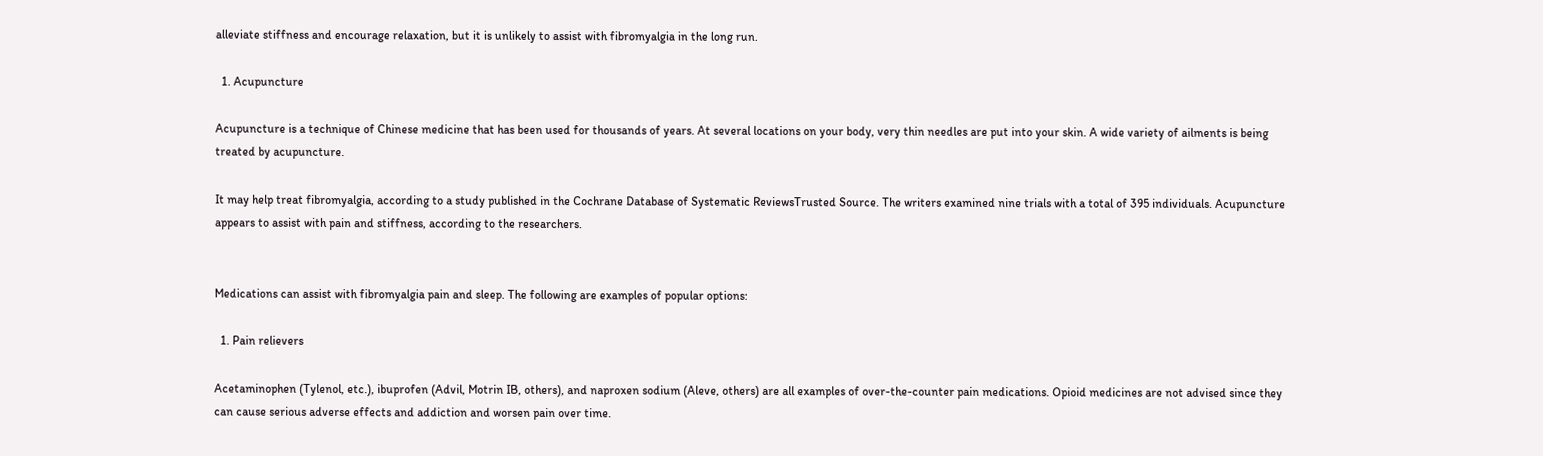alleviate stiffness and encourage relaxation, but it is unlikely to assist with fibromyalgia in the long run.

  1. Acupuncture

Acupuncture is a technique of Chinese medicine that has been used for thousands of years. At several locations on your body, very thin needles are put into your skin. A wide variety of ailments is being treated by acupuncture.

It may help treat fibromyalgia, according to a study published in the Cochrane Database of Systematic ReviewsTrusted Source. The writers examined nine trials with a total of 395 individuals. Acupuncture appears to assist with pain and stiffness, according to the researchers.


Medications can assist with fibromyalgia pain and sleep. The following are examples of popular options:

  1. Pain relievers

Acetaminophen (Tylenol, etc.), ibuprofen (Advil, Motrin IB, others), and naproxen sodium (Aleve, others) are all examples of over-the-counter pain medications. Opioid medicines are not advised since they can cause serious adverse effects and addiction and worsen pain over time.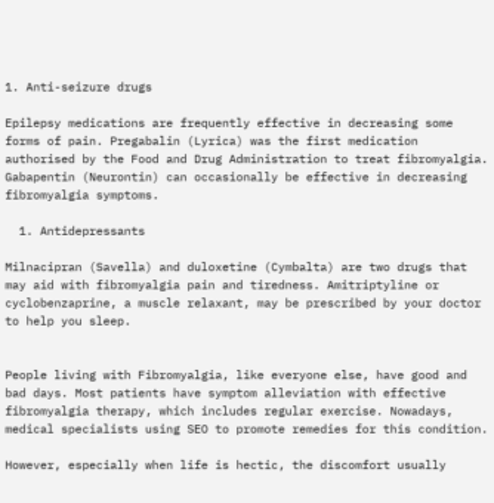1. Anti-seizure drugs

Epilepsy medications are frequently effective in decreasing some forms of pain. Pregabalin (Lyrica) was the first medication authorised by the Food and Drug Administration to treat fibromyalgia. Gabapentin (Neurontin) can occasionally be effective in decreasing fibromyalgia symptoms.

  1. Antidepressants

Milnacipran (Savella) and duloxetine (Cymbalta) are two drugs that may aid with fibromyalgia pain and tiredness. Amitriptyline or cyclobenzaprine, a muscle relaxant, may be prescribed by your doctor to help you sleep.


People living with Fibromyalgia, like everyone else, have good and bad days. Most patients have symptom alleviation with effective fibromyalgia therapy, which includes regular exercise. Nowadays, medical specialists using SEO to promote remedies for this condition.

However, especially when life is hectic, the discomfort usually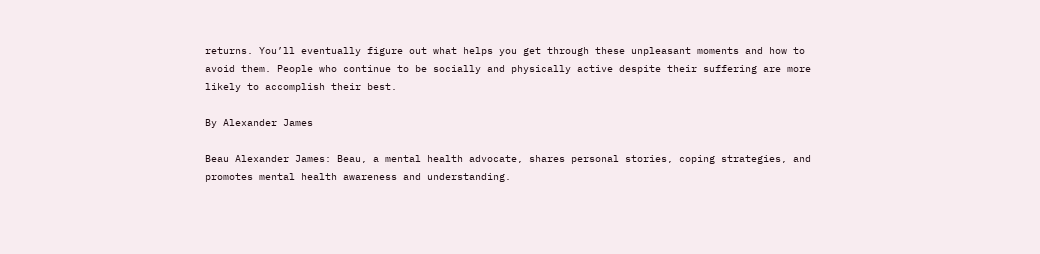returns. You’ll eventually figure out what helps you get through these unpleasant moments and how to avoid them. People who continue to be socially and physically active despite their suffering are more likely to accomplish their best.

By Alexander James

Beau Alexander James: Beau, a mental health advocate, shares personal stories, coping strategies, and promotes mental health awareness and understanding.